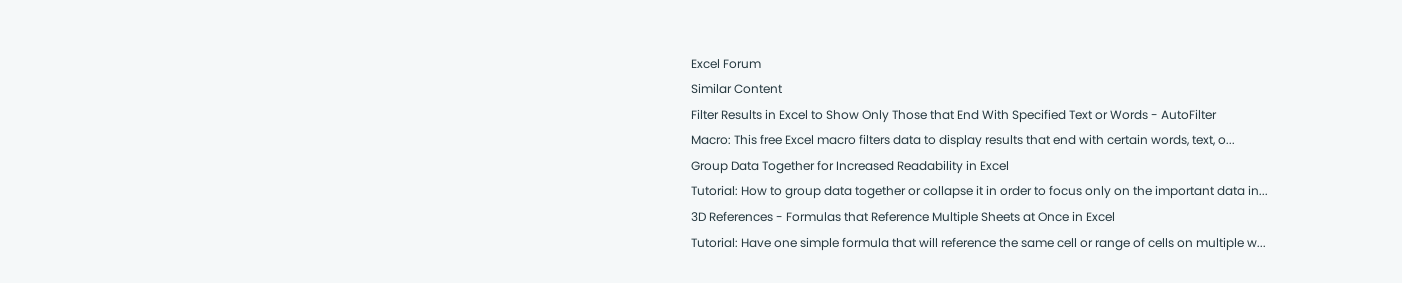Excel Forum
Similar Content
Filter Results in Excel to Show Only Those that End With Specified Text or Words - AutoFilter
Macro: This free Excel macro filters data to display results that end with certain words, text, o...
Group Data Together for Increased Readability in Excel
Tutorial: How to group data together or collapse it in order to focus only on the important data in...
3D References - Formulas that Reference Multiple Sheets at Once in Excel
Tutorial: Have one simple formula that will reference the same cell or range of cells on multiple w...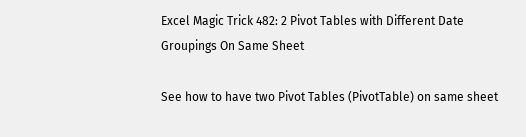Excel Magic Trick 482: 2 Pivot Tables with Different Date Groupings On Same Sheet

See how to have two Pivot Tables (PivotTable) on same sheet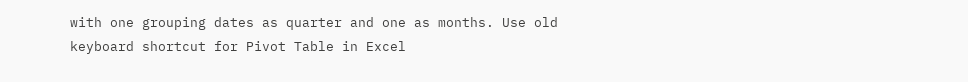with one grouping dates as quarter and one as months. Use old keyboard shortcut for Pivot Table in Excel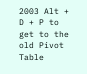2003 Alt + D + P to get to the old Pivot Table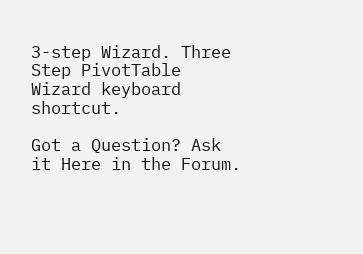3-step Wizard. Three Step PivotTable Wizard keyboard shortcut.

Got a Question? Ask it Here in the Forum.